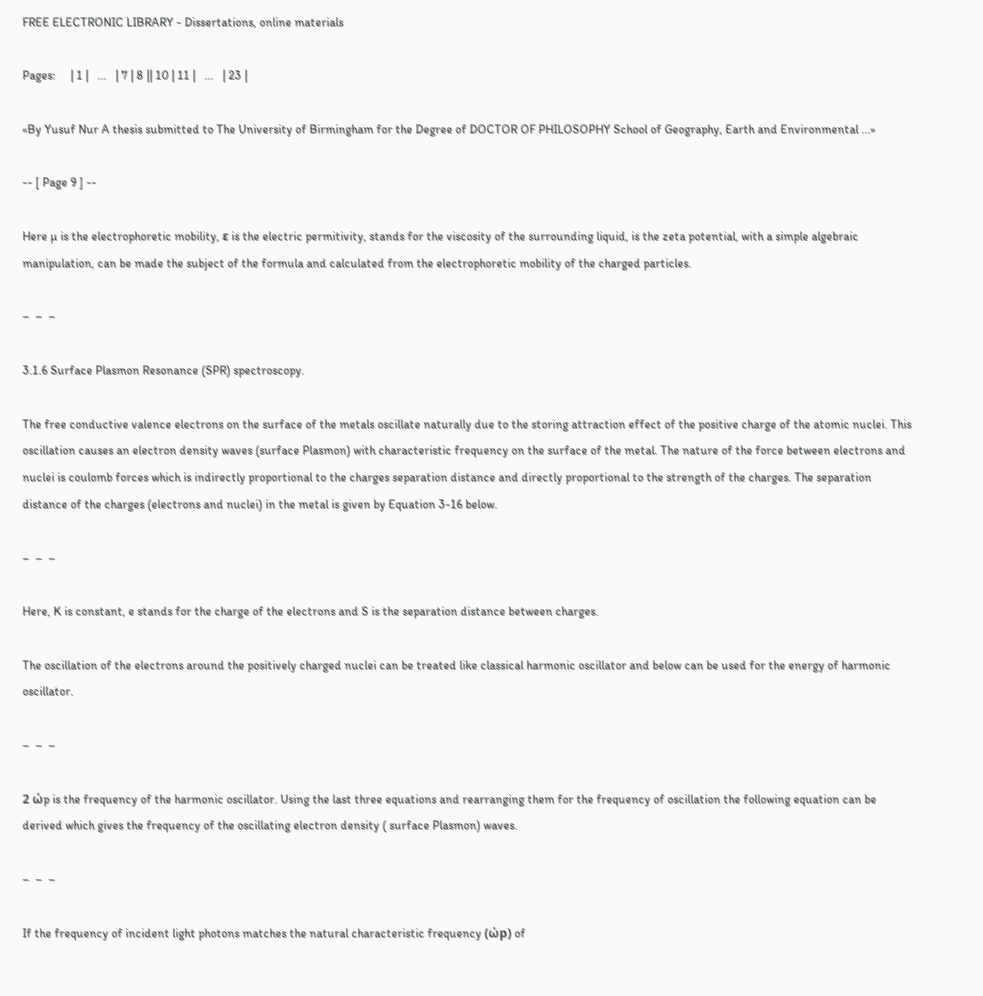FREE ELECTRONIC LIBRARY - Dissertations, online materials

Pages:     | 1 |   ...   | 7 | 8 || 10 | 11 |   ...   | 23 |

«By Yusuf Nur A thesis submitted to The University of Birmingham for the Degree of DOCTOR OF PHILOSOPHY School of Geography, Earth and Environmental ...»

-- [ Page 9 ] --

Here µ is the electrophoretic mobility, ε is the electric permitivity, stands for the viscosity of the surrounding liquid, is the zeta potential, with a simple algebraic manipulation, can be made the subject of the formula and calculated from the electrophoretic mobility of the charged particles.

–  –  –

3.1.6 Surface Plasmon Resonance (SPR) spectroscopy.

The free conductive valence electrons on the surface of the metals oscillate naturally due to the storing attraction effect of the positive charge of the atomic nuclei. This oscillation causes an electron density waves (surface Plasmon) with characteristic frequency on the surface of the metal. The nature of the force between electrons and nuclei is coulomb forces which is indirectly proportional to the charges separation distance and directly proportional to the strength of the charges. The separation distance of the charges (electrons and nuclei) in the metal is given by Equation 3-16 below.

–  –  –

Here, K is constant, e stands for the charge of the electrons and S is the separation distance between charges.

The oscillation of the electrons around the positively charged nuclei can be treated like classical harmonic oscillator and below can be used for the energy of harmonic oscillator.

–  –  –

2 ώp is the frequency of the harmonic oscillator. Using the last three equations and rearranging them for the frequency of oscillation the following equation can be derived which gives the frequency of the oscillating electron density ( surface Plasmon) waves.

–  –  –

If the frequency of incident light photons matches the natural characteristic frequency (ώp) of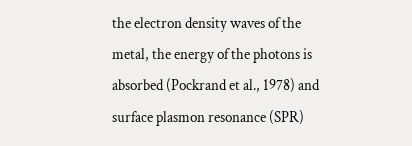the electron density waves of the metal, the energy of the photons is absorbed (Pockrand et al., 1978) and surface plasmon resonance (SPR)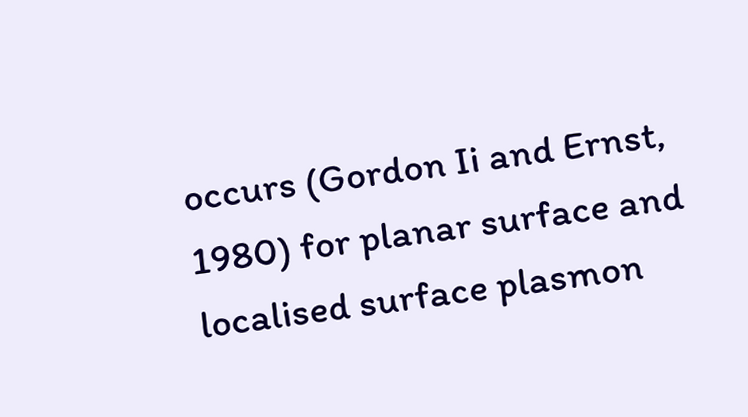occurs (Gordon Ii and Ernst, 1980) for planar surface and localised surface plasmon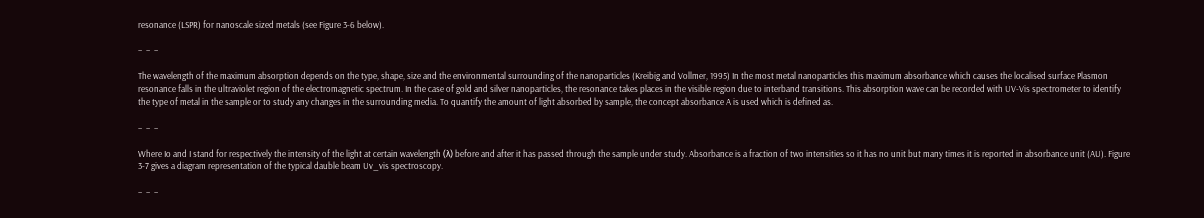resonance (LSPR) for nanoscale sized metals (see Figure 3-6 below).

–  –  –

The wavelength of the maximum absorption depends on the type, shape, size and the environmental surrounding of the nanoparticles (Kreibig and Vollmer, 1995) In the most metal nanoparticles this maximum absorbance which causes the localised surface Plasmon resonance falls in the ultraviolet region of the electromagnetic spectrum. In the case of gold and silver nanoparticles, the resonance takes places in the visible region due to interband transitions. This absorption wave can be recorded with UV-Vis spectrometer to identify the type of metal in the sample or to study any changes in the surrounding media. To quantify the amount of light absorbed by sample, the concept absorbance A is used which is defined as.

–  –  –

Where Io and I stand for respectively the intensity of the light at certain wavelength (λ) before and after it has passed through the sample under study. Absorbance is a fraction of two intensities so it has no unit but many times it is reported in absorbance unit (AU). Figure 3-7 gives a diagram representation of the typical dauble beam Uv_vis spectroscopy.

–  –  –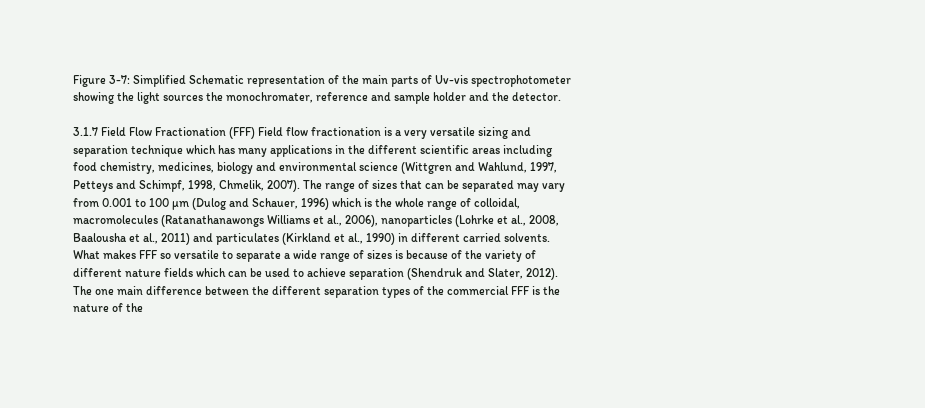Figure 3-7: Simplified Schematic representation of the main parts of Uv-vis spectrophotometer showing the light sources the monochromater, reference and sample holder and the detector.

3.1.7 Field Flow Fractionation (FFF) Field flow fractionation is a very versatile sizing and separation technique which has many applications in the different scientific areas including food chemistry, medicines, biology and environmental science (Wittgren and Wahlund, 1997, Petteys and Schimpf, 1998, Chmelik, 2007). The range of sizes that can be separated may vary from 0.001 to 100 µm (Dulog and Schauer, 1996) which is the whole range of colloidal, macromolecules (Ratanathanawongs Williams et al., 2006), nanoparticles (Lohrke et al., 2008, Baalousha et al., 2011) and particulates (Kirkland et al., 1990) in different carried solvents. What makes FFF so versatile to separate a wide range of sizes is because of the variety of different nature fields which can be used to achieve separation (Shendruk and Slater, 2012). The one main difference between the different separation types of the commercial FFF is the nature of the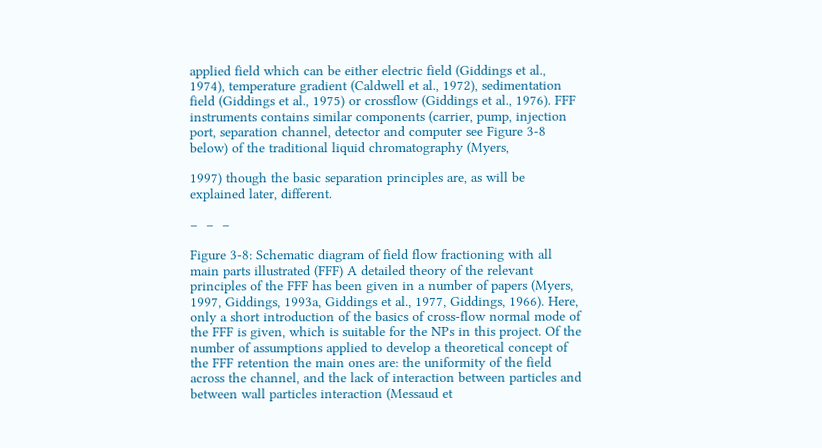applied field which can be either electric field (Giddings et al., 1974), temperature gradient (Caldwell et al., 1972), sedimentation field (Giddings et al., 1975) or crossflow (Giddings et al., 1976). FFF instruments contains similar components (carrier, pump, injection port, separation channel, detector and computer see Figure 3-8 below) of the traditional liquid chromatography (Myers,

1997) though the basic separation principles are, as will be explained later, different.

–  –  –

Figure 3-8: Schematic diagram of field flow fractioning with all main parts illustrated (FFF) A detailed theory of the relevant principles of the FFF has been given in a number of papers (Myers, 1997, Giddings, 1993a, Giddings et al., 1977, Giddings, 1966). Here, only a short introduction of the basics of cross-flow normal mode of the FFF is given, which is suitable for the NPs in this project. Of the number of assumptions applied to develop a theoretical concept of the FFF retention the main ones are: the uniformity of the field across the channel, and the lack of interaction between particles and between wall particles interaction (Messaud et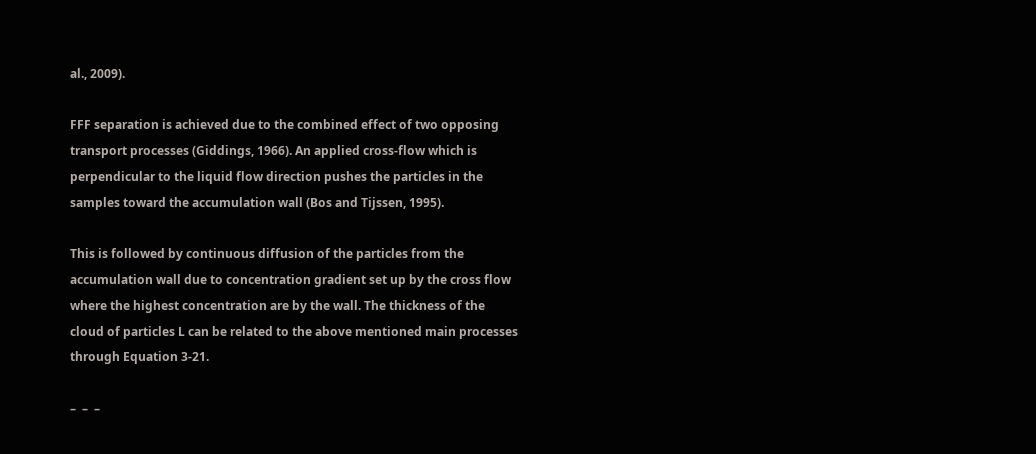al., 2009).

FFF separation is achieved due to the combined effect of two opposing transport processes (Giddings, 1966). An applied cross-flow which is perpendicular to the liquid flow direction pushes the particles in the samples toward the accumulation wall (Bos and Tijssen, 1995).

This is followed by continuous diffusion of the particles from the accumulation wall due to concentration gradient set up by the cross flow where the highest concentration are by the wall. The thickness of the cloud of particles L can be related to the above mentioned main processes through Equation 3-21.

–  –  –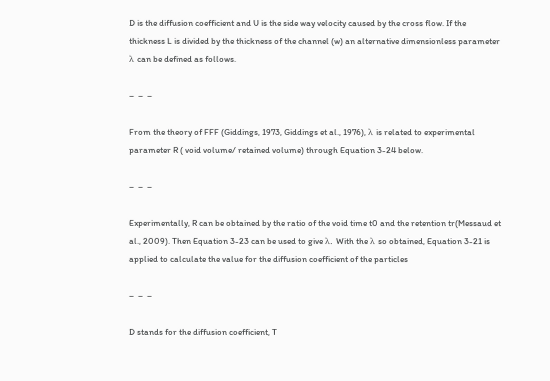D is the diffusion coefficient and U is the side way velocity caused by the cross flow. If the thickness L is divided by the thickness of the channel (w) an alternative dimensionless parameter λ can be defined as follows.

–  –  –

From the theory of FFF (Giddings, 1973, Giddings et al., 1976), λ is related to experimental parameter R ( void volume/ retained volume) through Equation 3-24 below.

–  –  –

Experimentally, R can be obtained by the ratio of the void time t0 and the retention tr(Messaud et al., 2009). Then Equation 3-23 can be used to give λ. With the λ so obtained, Equation 3-21 is applied to calculate the value for the diffusion coefficient of the particles

–  –  –

D stands for the diffusion coefficient, T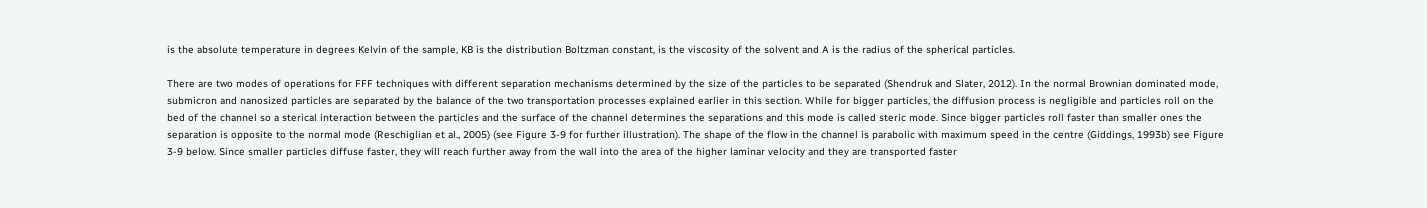is the absolute temperature in degrees Kelvin of the sample, KB is the distribution Boltzman constant, is the viscosity of the solvent and A is the radius of the spherical particles.

There are two modes of operations for FFF techniques with different separation mechanisms determined by the size of the particles to be separated (Shendruk and Slater, 2012). In the normal Brownian dominated mode, submicron and nanosized particles are separated by the balance of the two transportation processes explained earlier in this section. While for bigger particles, the diffusion process is negligible and particles roll on the bed of the channel so a sterical interaction between the particles and the surface of the channel determines the separations and this mode is called steric mode. Since bigger particles roll faster than smaller ones the separation is opposite to the normal mode (Reschiglian et al., 2005) (see Figure 3-9 for further illustration). The shape of the flow in the channel is parabolic with maximum speed in the centre (Giddings, 1993b) see Figure 3-9 below. Since smaller particles diffuse faster, they will reach further away from the wall into the area of the higher laminar velocity and they are transported faster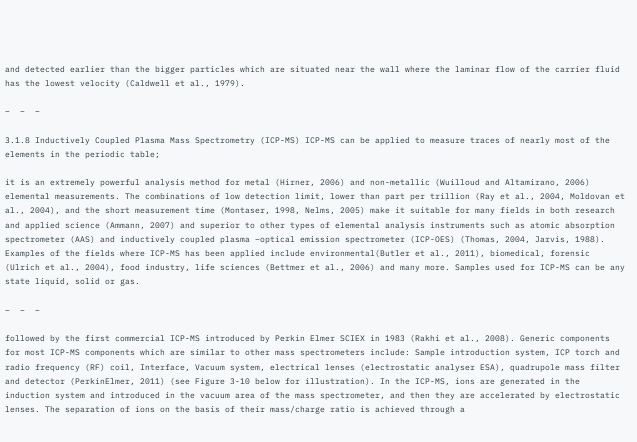and detected earlier than the bigger particles which are situated near the wall where the laminar flow of the carrier fluid has the lowest velocity (Caldwell et al., 1979).

–  –  –

3.1.8 Inductively Coupled Plasma Mass Spectrometry (ICP-MS) ICP-MS can be applied to measure traces of nearly most of the elements in the periodic table;

it is an extremely powerful analysis method for metal (Hirner, 2006) and non-metallic (Wuilloud and Altamirano, 2006) elemental measurements. The combinations of low detection limit, lower than part per trillion (Ray et al., 2004, Moldovan et al., 2004), and the short measurement time (Montaser, 1998, Nelms, 2005) make it suitable for many fields in both research and applied science (Ammann, 2007) and superior to other types of elemental analysis instruments such as atomic absorption spectrometer (AAS) and inductively coupled plasma –optical emission spectrometer (ICP-OES) (Thomas, 2004, Jarvis, 1988). Examples of the fields where ICP-MS has been applied include environmental(Butler et al., 2011), biomedical, forensic (Ulrich et al., 2004), food industry, life sciences (Bettmer et al., 2006) and many more. Samples used for ICP-MS can be any state liquid, solid or gas.

–  –  –

followed by the first commercial ICP-MS introduced by Perkin Elmer SCIEX in 1983 (Rakhi et al., 2008). Generic components for most ICP-MS components which are similar to other mass spectrometers include: Sample introduction system, ICP torch and radio frequency (RF) coil, Interface, Vacuum system, electrical lenses (electrostatic analyser ESA), quadrupole mass filter and detector (PerkinElmer, 2011) (see Figure 3-10 below for illustration). In the ICP-MS, ions are generated in the induction system and introduced in the vacuum area of the mass spectrometer, and then they are accelerated by electrostatic lenses. The separation of ions on the basis of their mass/charge ratio is achieved through a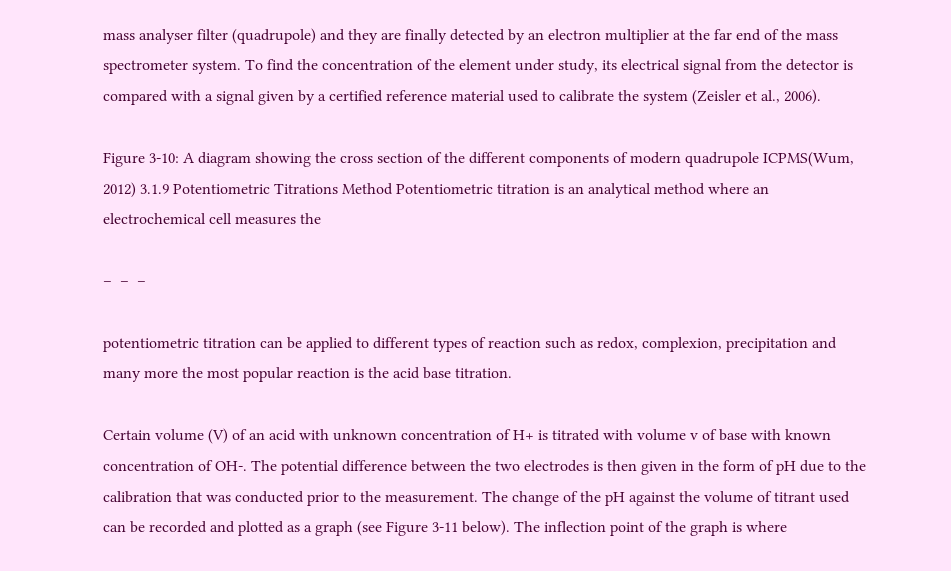mass analyser filter (quadrupole) and they are finally detected by an electron multiplier at the far end of the mass spectrometer system. To find the concentration of the element under study, its electrical signal from the detector is compared with a signal given by a certified reference material used to calibrate the system (Zeisler et al., 2006).

Figure 3-10: A diagram showing the cross section of the different components of modern quadrupole ICPMS(Wum, 2012) 3.1.9 Potentiometric Titrations Method Potentiometric titration is an analytical method where an electrochemical cell measures the

–  –  –

potentiometric titration can be applied to different types of reaction such as redox, complexion, precipitation and many more the most popular reaction is the acid base titration.

Certain volume (V) of an acid with unknown concentration of H+ is titrated with volume v of base with known concentration of OH-. The potential difference between the two electrodes is then given in the form of pH due to the calibration that was conducted prior to the measurement. The change of the pH against the volume of titrant used can be recorded and plotted as a graph (see Figure 3-11 below). The inflection point of the graph is where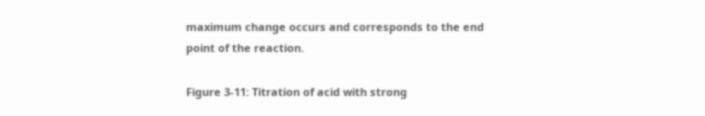maximum change occurs and corresponds to the end point of the reaction.

Figure 3-11: Titration of acid with strong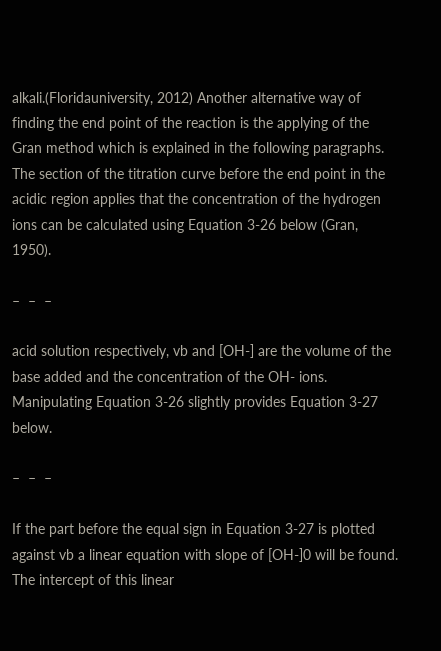alkali.(Floridauniversity, 2012) Another alternative way of finding the end point of the reaction is the applying of the Gran method which is explained in the following paragraphs. The section of the titration curve before the end point in the acidic region applies that the concentration of the hydrogen ions can be calculated using Equation 3-26 below (Gran, 1950).

–  –  –

acid solution respectively, vb and [OH-] are the volume of the base added and the concentration of the OH- ions. Manipulating Equation 3-26 slightly provides Equation 3-27 below.

–  –  –

If the part before the equal sign in Equation 3-27 is plotted against vb a linear equation with slope of [OH-]0 will be found. The intercept of this linear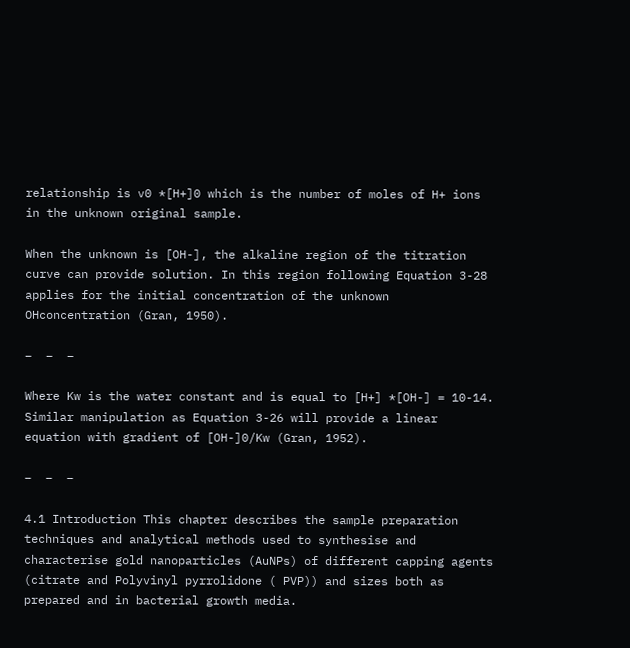relationship is v0 *[H+]0 which is the number of moles of H+ ions in the unknown original sample.

When the unknown is [OH-], the alkaline region of the titration curve can provide solution. In this region following Equation 3-28 applies for the initial concentration of the unknown OHconcentration (Gran, 1950).

–  –  –

Where Kw is the water constant and is equal to [H+] *[OH-] = 10-14. Similar manipulation as Equation 3-26 will provide a linear equation with gradient of [OH-]0/Kw (Gran, 1952).

–  –  –

4.1 Introduction This chapter describes the sample preparation techniques and analytical methods used to synthesise and characterise gold nanoparticles (AuNPs) of different capping agents (citrate and Polyvinyl pyrrolidone ( PVP)) and sizes both as prepared and in bacterial growth media.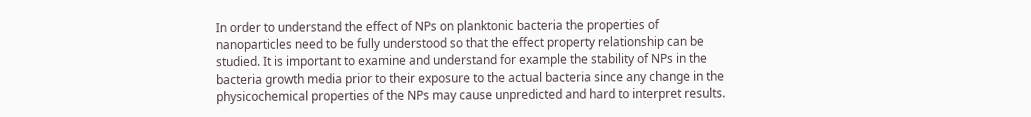In order to understand the effect of NPs on planktonic bacteria the properties of nanoparticles need to be fully understood so that the effect property relationship can be studied. It is important to examine and understand for example the stability of NPs in the bacteria growth media prior to their exposure to the actual bacteria since any change in the physicochemical properties of the NPs may cause unpredicted and hard to interpret results.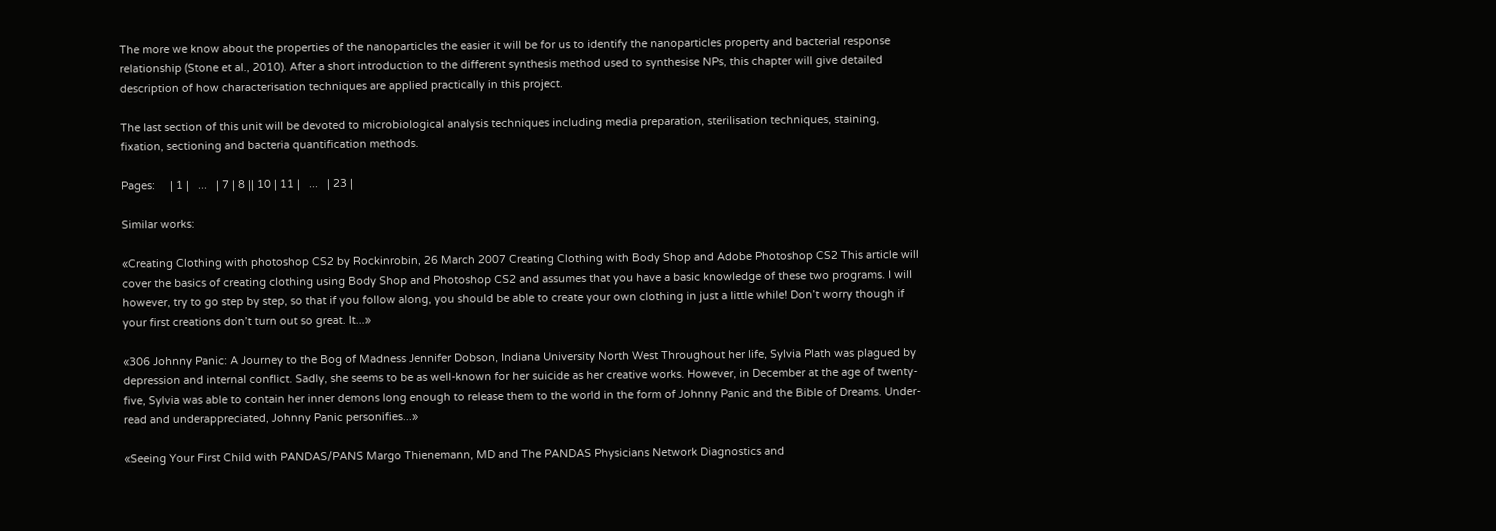The more we know about the properties of the nanoparticles the easier it will be for us to identify the nanoparticles property and bacterial response relationship (Stone et al., 2010). After a short introduction to the different synthesis method used to synthesise NPs, this chapter will give detailed description of how characterisation techniques are applied practically in this project.

The last section of this unit will be devoted to microbiological analysis techniques including media preparation, sterilisation techniques, staining, fixation, sectioning and bacteria quantification methods.

Pages:     | 1 |   ...   | 7 | 8 || 10 | 11 |   ...   | 23 |

Similar works:

«Creating Clothing with photoshop CS2 by Rockinrobin, 26 March 2007 Creating Clothing with Body Shop and Adobe Photoshop CS2 This article will cover the basics of creating clothing using Body Shop and Photoshop CS2 and assumes that you have a basic knowledge of these two programs. I will however, try to go step by step, so that if you follow along, you should be able to create your own clothing in just a little while! Don’t worry though if your first creations don’t turn out so great. It...»

«306 Johnny Panic: A Journey to the Bog of Madness Jennifer Dobson, Indiana University North West Throughout her life, Sylvia Plath was plagued by depression and internal conflict. Sadly, she seems to be as well-known for her suicide as her creative works. However, in December at the age of twenty-five, Sylvia was able to contain her inner demons long enough to release them to the world in the form of Johnny Panic and the Bible of Dreams. Under-read and underappreciated, Johnny Panic personifies...»

«Seeing Your First Child with PANDAS/PANS Margo Thienemann, MD and The PANDAS Physicians Network Diagnostics and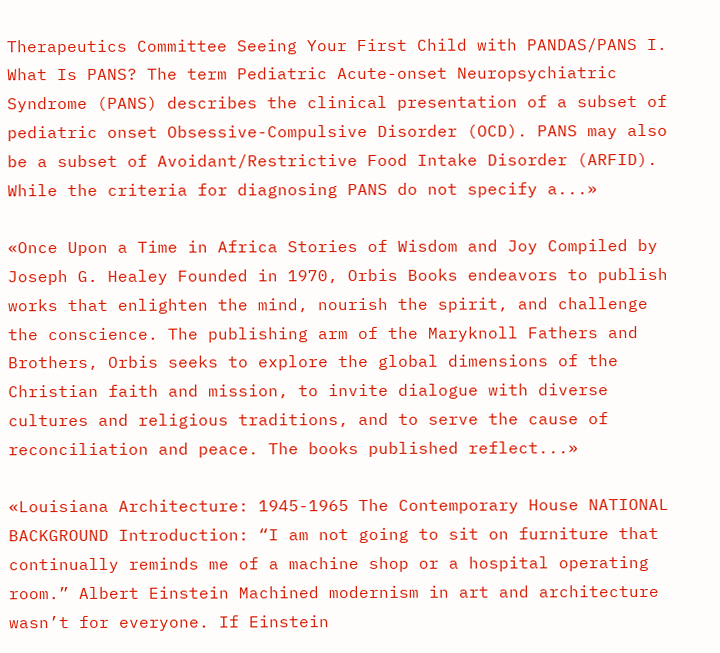Therapeutics Committee Seeing Your First Child with PANDAS/PANS I. What Is PANS? The term Pediatric Acute-onset Neuropsychiatric Syndrome (PANS) describes the clinical presentation of a subset of pediatric onset Obsessive-Compulsive Disorder (OCD). PANS may also be a subset of Avoidant/Restrictive Food Intake Disorder (ARFID). While the criteria for diagnosing PANS do not specify a...»

«Once Upon a Time in Africa Stories of Wisdom and Joy Compiled by Joseph G. Healey Founded in 1970, Orbis Books endeavors to publish works that enlighten the mind, nourish the spirit, and challenge the conscience. The publishing arm of the Maryknoll Fathers and Brothers, Orbis seeks to explore the global dimensions of the Christian faith and mission, to invite dialogue with diverse cultures and religious traditions, and to serve the cause of reconciliation and peace. The books published reflect...»

«Louisiana Architecture: 1945-1965 The Contemporary House NATIONAL BACKGROUND Introduction: “I am not going to sit on furniture that continually reminds me of a machine shop or a hospital operating room.” Albert Einstein Machined modernism in art and architecture wasn’t for everyone. If Einstein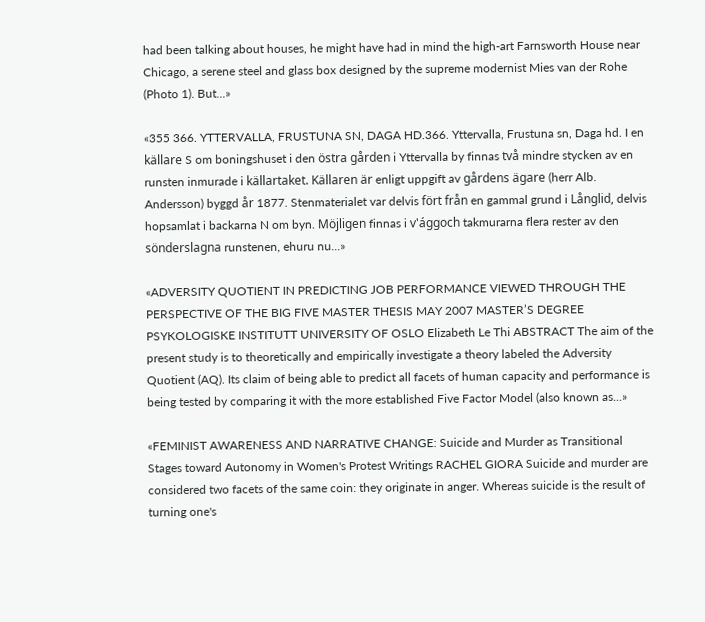had been talking about houses, he might have had in mind the high-art Farnsworth House near Chicago, a serene steel and glass box designed by the supreme modernist Mies van der Rohe (Photo 1). But...»

«355 366. YTTERVALLA, FRUSTUNA SN, DAGA HD.366. Yttervalla, Frustuna sn, Daga hd. I en källare S om boningshuset i den östra gården i Yttervalla by finnas två mindre stycken av en runsten inmurade i källartaket. Källaren är enligt uppgift av gårdens ägare (herr Alb. Andersson) byggd år 1877. Stenmaterialet var delvis fört från en gammal grund i Långlid, delvis hopsamlat i backarna N om byn. Möjligen finnas i v'ággoch takmurarna flera rester av den sönderslagna runstenen, ehuru nu...»

«ADVERSITY QUOTIENT IN PREDICTING JOB PERFORMANCE VIEWED THROUGH THE PERSPECTIVE OF THE BIG FIVE MASTER THESIS MAY 2007 MASTER’S DEGREE PSYKOLOGISKE INSTITUTT UNIVERSITY OF OSLO Elizabeth Le Thi ABSTRACT The aim of the present study is to theoretically and empirically investigate a theory labeled the Adversity Quotient (AQ). Its claim of being able to predict all facets of human capacity and performance is being tested by comparing it with the more established Five Factor Model (also known as...»

«FEMINIST AWARENESS AND NARRATIVE CHANGE: Suicide and Murder as Transitional Stages toward Autonomy in Women's Protest Writings RACHEL GIORA Suicide and murder are considered two facets of the same coin: they originate in anger. Whereas suicide is the result of turning one's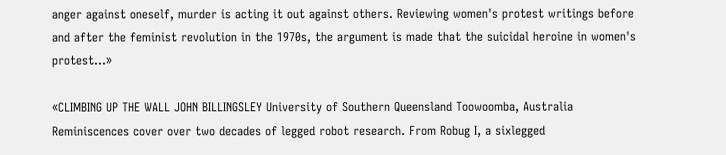anger against oneself, murder is acting it out against others. Reviewing women's protest writings before and after the feminist revolution in the 1970s, the argument is made that the suicidal heroine in women's protest...»

«CLIMBING UP THE WALL JOHN BILLINGSLEY University of Southern Queensland Toowoomba, Australia Reminiscences cover over two decades of legged robot research. From Robug I, a sixlegged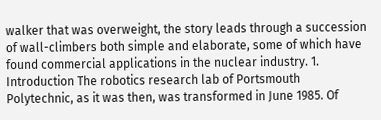walker that was overweight, the story leads through a succession of wall-climbers both simple and elaborate, some of which have found commercial applications in the nuclear industry. 1. Introduction The robotics research lab of Portsmouth Polytechnic, as it was then, was transformed in June 1985. Of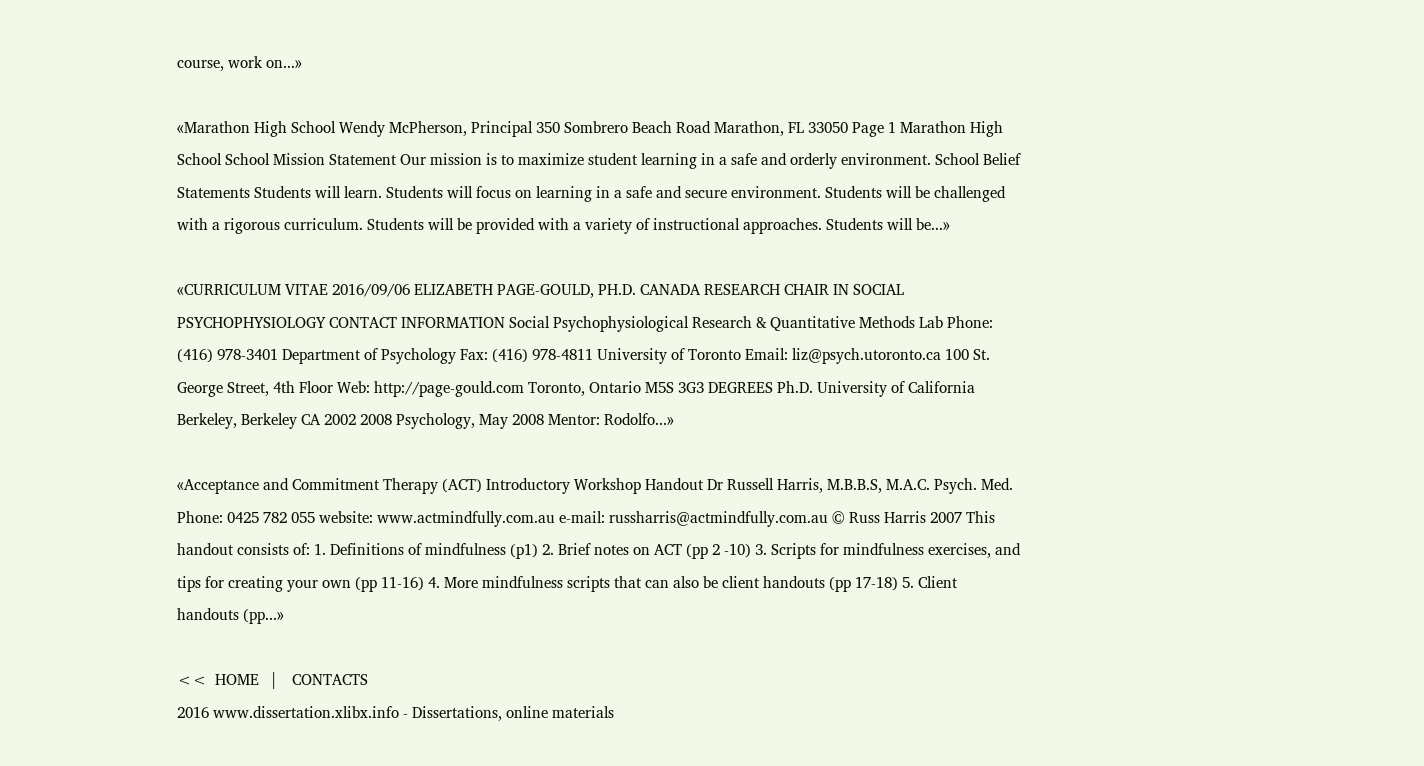course, work on...»

«Marathon High School Wendy McPherson, Principal 350 Sombrero Beach Road Marathon, FL 33050 Page 1 Marathon High School School Mission Statement Our mission is to maximize student learning in a safe and orderly environment. School Belief Statements Students will learn. Students will focus on learning in a safe and secure environment. Students will be challenged with a rigorous curriculum. Students will be provided with a variety of instructional approaches. Students will be...»

«CURRICULUM VITAE 2016/09/06 ELIZABETH PAGE-GOULD, PH.D. CANADA RESEARCH CHAIR IN SOCIAL PSYCHOPHYSIOLOGY CONTACT INFORMATION Social Psychophysiological Research & Quantitative Methods Lab Phone: (416) 978-3401 Department of Psychology Fax: (416) 978-4811 University of Toronto Email: liz@psych.utoronto.ca 100 St. George Street, 4th Floor Web: http://page-gould.com Toronto, Ontario M5S 3G3 DEGREES Ph.D. University of California Berkeley, Berkeley CA 2002 2008 Psychology, May 2008 Mentor: Rodolfo...»

«Acceptance and Commitment Therapy (ACT) Introductory Workshop Handout Dr Russell Harris, M.B.B.S, M.A.C. Psych. Med. Phone: 0425 782 055 website: www.actmindfully.com.au e-mail: russharris@actmindfully.com.au © Russ Harris 2007 This handout consists of: 1. Definitions of mindfulness (p1) 2. Brief notes on ACT (pp 2 -10) 3. Scripts for mindfulness exercises, and tips for creating your own (pp 11-16) 4. More mindfulness scripts that can also be client handouts (pp 17-18) 5. Client handouts (pp...»

<<  HOME   |    CONTACTS
2016 www.dissertation.xlibx.info - Dissertations, online materials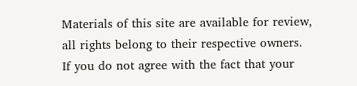Materials of this site are available for review, all rights belong to their respective owners.
If you do not agree with the fact that your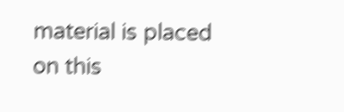material is placed on this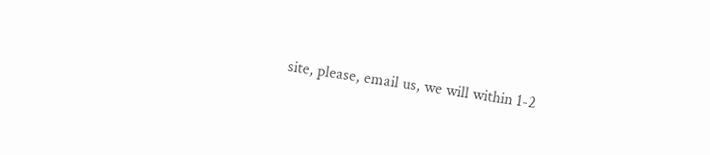site, please, email us, we will within 1-2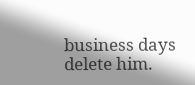business days delete him.